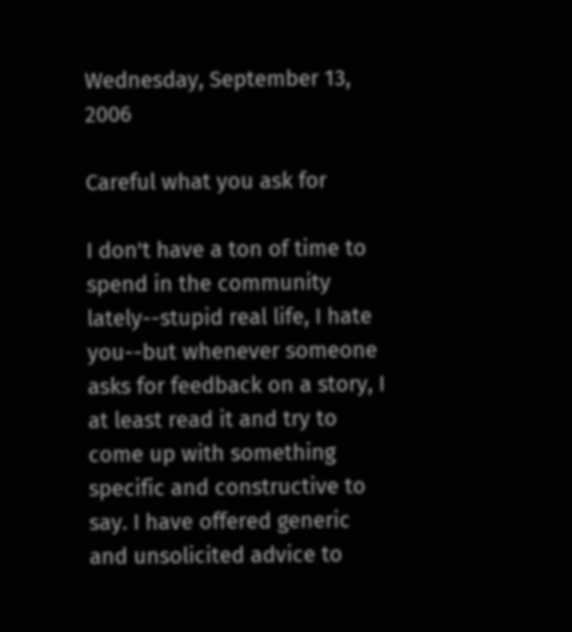Wednesday, September 13, 2006

Careful what you ask for

I don't have a ton of time to spend in the community lately--stupid real life, I hate you--but whenever someone asks for feedback on a story, I at least read it and try to come up with something specific and constructive to say. I have offered generic and unsolicited advice to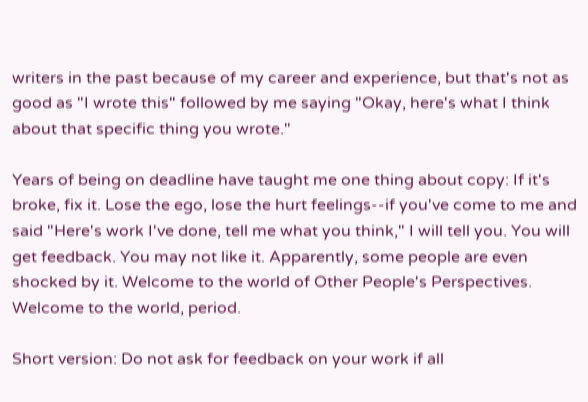writers in the past because of my career and experience, but that's not as good as "I wrote this" followed by me saying "Okay, here's what I think about that specific thing you wrote."

Years of being on deadline have taught me one thing about copy: If it's broke, fix it. Lose the ego, lose the hurt feelings--if you've come to me and said "Here's work I've done, tell me what you think," I will tell you. You will get feedback. You may not like it. Apparently, some people are even shocked by it. Welcome to the world of Other People's Perspectives. Welcome to the world, period.

Short version: Do not ask for feedback on your work if all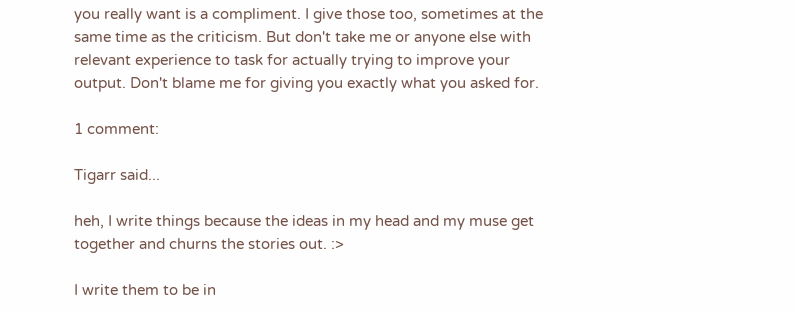you really want is a compliment. I give those too, sometimes at the same time as the criticism. But don't take me or anyone else with relevant experience to task for actually trying to improve your output. Don't blame me for giving you exactly what you asked for.

1 comment:

Tigarr said...

heh, I write things because the ideas in my head and my muse get together and churns the stories out. :>

I write them to be in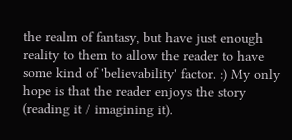the realm of fantasy, but have just enough reality to them to allow the reader to have some kind of 'believability' factor. :) My only hope is that the reader enjoys the story (reading it / imagining it).